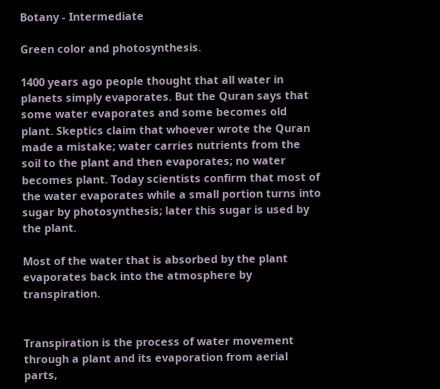Botany - Intermediate

Green color and photosynthesis.

1400 years ago people thought that all water in planets simply evaporates. But the Quran says that some water evaporates and some becomes old plant. Skeptics claim that whoever wrote the Quran made a mistake; water carries nutrients from the soil to the plant and then evaporates; no water becomes plant. Today scientists confirm that most of the water evaporates while a small portion turns into sugar by photosynthesis; later this sugar is used by the plant.

Most of the water that is absorbed by the plant evaporates back into the atmosphere by transpiration.


Transpiration is the process of water movement through a plant and its evaporation from aerial parts,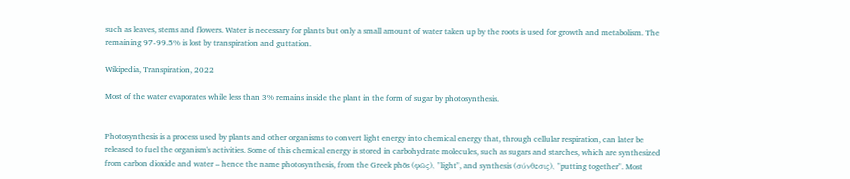such as leaves, stems and flowers. Water is necessary for plants but only a small amount of water taken up by the roots is used for growth and metabolism. The remaining 97-99.5% is lost by transpiration and guttation.

Wikipedia, Transpiration, 2022

Most of the water evaporates while less than 3% remains inside the plant in the form of sugar by photosynthesis.


Photosynthesis is a process used by plants and other organisms to convert light energy into chemical energy that, through cellular respiration, can later be released to fuel the organism's activities. Some of this chemical energy is stored in carbohydrate molecules, such as sugars and starches, which are synthesized from carbon dioxide and water – hence the name photosynthesis, from the Greek phōs (φῶς), "light", and synthesis (σύνθεσις), "putting together". Most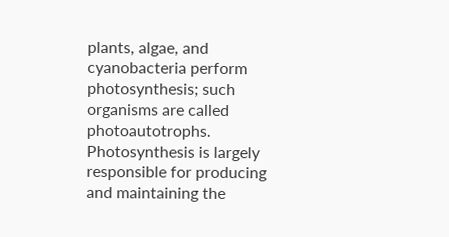plants, algae, and cyanobacteria perform photosynthesis; such organisms are called photoautotrophs. Photosynthesis is largely responsible for producing and maintaining the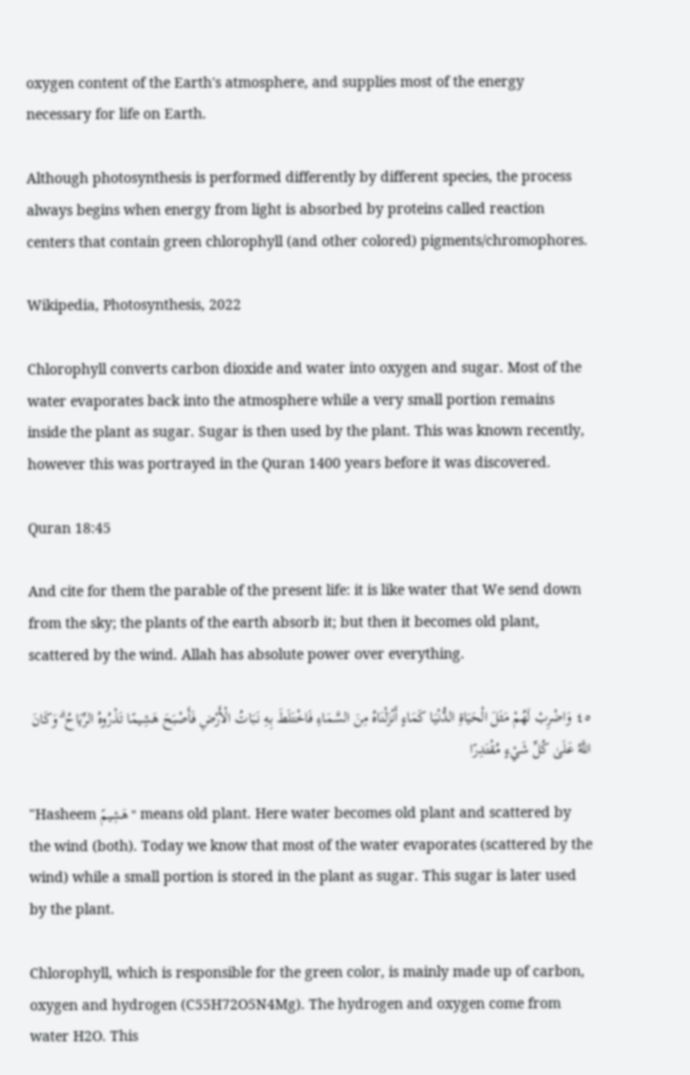oxygen content of the Earth's atmosphere, and supplies most of the energy necessary for life on Earth.

Although photosynthesis is performed differently by different species, the process always begins when energy from light is absorbed by proteins called reaction centers that contain green chlorophyll (and other colored) pigments/chromophores.

Wikipedia, Photosynthesis, 2022

Chlorophyll converts carbon dioxide and water into oxygen and sugar. Most of the water evaporates back into the atmosphere while a very small portion remains inside the plant as sugar. Sugar is then used by the plant. This was known recently, however this was portrayed in the Quran 1400 years before it was discovered.

Quran 18:45

And cite for them the parable of the present life: it is like water that We send down from the sky; the plants of the earth absorb it; but then it becomes old plant, scattered by the wind. Allah has absolute power over everything.

٤٥ وَاضْرِبْ لَهُمْ مَثَلَ الْحَيَاةِ الدُّنْيَا كَمَاءٍ أَنْزَلْنَاهُ مِنَ السَّمَاءِ فَاخْتَلَطَ بِهِ نَبَاتُ الْأَرْضِ فَأَصْبَحَ هَشِيمًا تَذْرُوهُ الرِّيَاحُ ۗ وَكَانَ اللَّهُ عَلَىٰ كُلِّ شَيْءٍ مُقْتَدِرًا

"Hasheem هَشِيمً" means old plant. Here water becomes old plant and scattered by the wind (both). Today we know that most of the water evaporates (scattered by the wind) while a small portion is stored in the plant as sugar. This sugar is later used by the plant.

Chlorophyll, which is responsible for the green color, is mainly made up of carbon, oxygen and hydrogen (C55H72O5N4Mg). The hydrogen and oxygen come from water H2O. This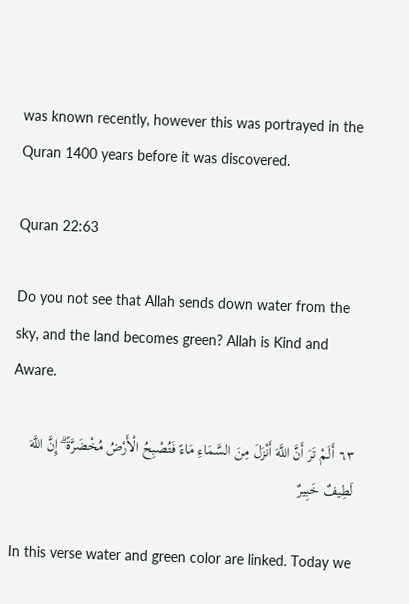was known recently, however this was portrayed in the Quran 1400 years before it was discovered.

Quran 22:63

Do you not see that Allah sends down water from the sky, and the land becomes green? Allah is Kind and Aware.

٦٣ أَلَمْ تَرَ أَنَّ اللَّهَ أَنْزَلَ مِنَ السَّمَاءِ مَاءً فَتُصْبِحُ الْأَرْضُ مُخْضَرَّةً ۗ إِنَّ اللَّهَ لَطِيفٌ خَبِيرٌ

In this verse water and green color are linked. Today we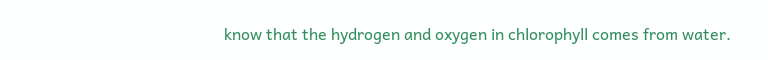know that the hydrogen and oxygen in chlorophyll comes from water.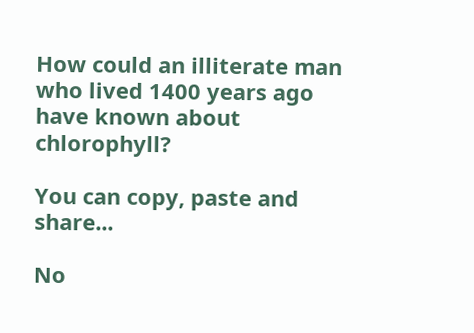How could an illiterate man who lived 1400 years ago have known about chlorophyll?

You can copy, paste and share...

No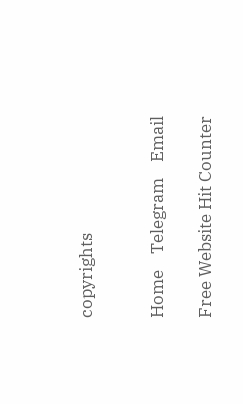copyrights


Home    Telegram    Email

Free Website Hit Counter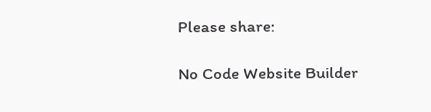Please share:

No Code Website Builder